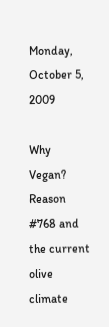Monday, October 5, 2009

Why Vegan? Reason #768 and the current olive climate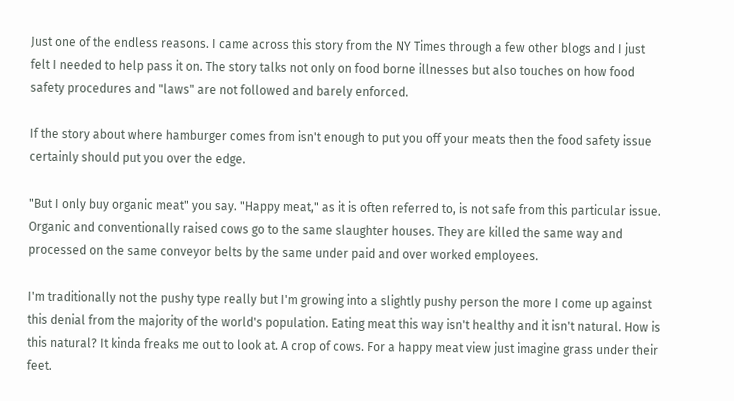Just one of the endless reasons. I came across this story from the NY Times through a few other blogs and I just felt I needed to help pass it on. The story talks not only on food borne illnesses but also touches on how food safety procedures and "laws" are not followed and barely enforced.

If the story about where hamburger comes from isn't enough to put you off your meats then the food safety issue certainly should put you over the edge.

"But I only buy organic meat" you say. "Happy meat," as it is often referred to, is not safe from this particular issue. Organic and conventionally raised cows go to the same slaughter houses. They are killed the same way and processed on the same conveyor belts by the same under paid and over worked employees.

I'm traditionally not the pushy type really but I'm growing into a slightly pushy person the more I come up against this denial from the majority of the world's population. Eating meat this way isn't healthy and it isn't natural. How is this natural? It kinda freaks me out to look at. A crop of cows. For a happy meat view just imagine grass under their feet.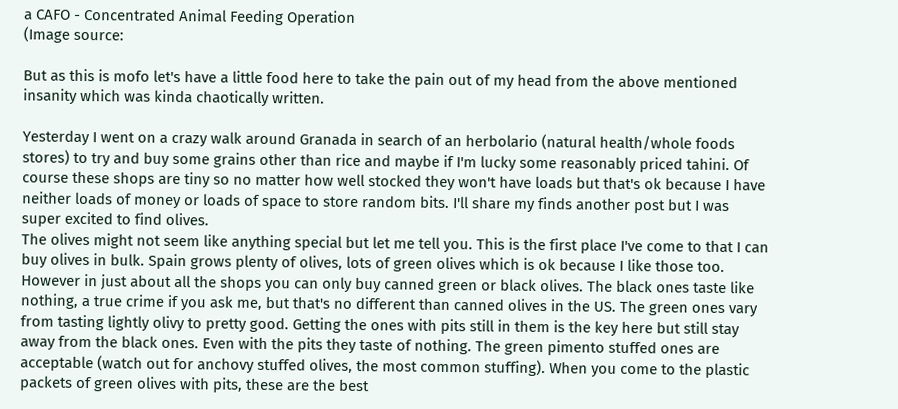a CAFO - Concentrated Animal Feeding Operation
(Image source:

But as this is mofo let's have a little food here to take the pain out of my head from the above mentioned insanity which was kinda chaotically written.

Yesterday I went on a crazy walk around Granada in search of an herbolario (natural health/whole foods stores) to try and buy some grains other than rice and maybe if I'm lucky some reasonably priced tahini. Of course these shops are tiny so no matter how well stocked they won't have loads but that's ok because I have neither loads of money or loads of space to store random bits. I'll share my finds another post but I was super excited to find olives.
The olives might not seem like anything special but let me tell you. This is the first place I've come to that I can buy olives in bulk. Spain grows plenty of olives, lots of green olives which is ok because I like those too. However in just about all the shops you can only buy canned green or black olives. The black ones taste like nothing, a true crime if you ask me, but that's no different than canned olives in the US. The green ones vary from tasting lightly olivy to pretty good. Getting the ones with pits still in them is the key here but still stay away from the black ones. Even with the pits they taste of nothing. The green pimento stuffed ones are acceptable (watch out for anchovy stuffed olives, the most common stuffing). When you come to the plastic packets of green olives with pits, these are the best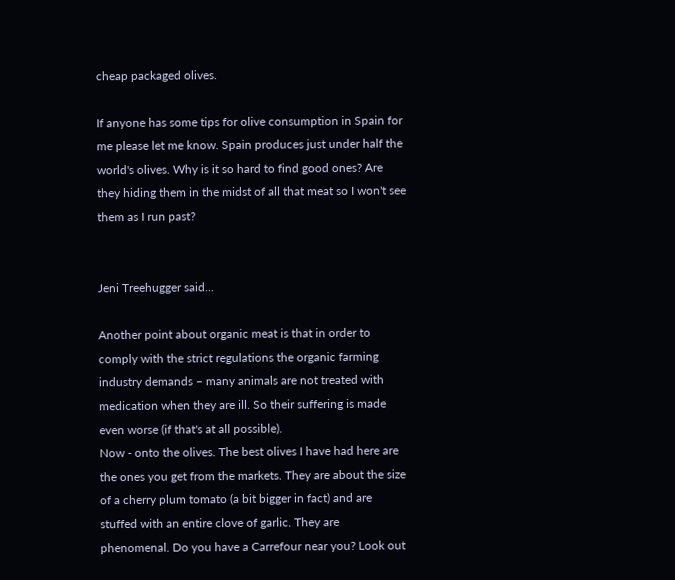cheap packaged olives.

If anyone has some tips for olive consumption in Spain for me please let me know. Spain produces just under half the world's olives. Why is it so hard to find good ones? Are they hiding them in the midst of all that meat so I won't see them as I run past?


Jeni Treehugger said...

Another point about organic meat is that in order to comply with the strict regulations the organic farming industry demands – many animals are not treated with medication when they are ill. So their suffering is made even worse (if that's at all possible).
Now - onto the olives. The best olives I have had here are the ones you get from the markets. They are about the size of a cherry plum tomato (a bit bigger in fact) and are stuffed with an entire clove of garlic. They are phenomenal. Do you have a Carrefour near you? Look out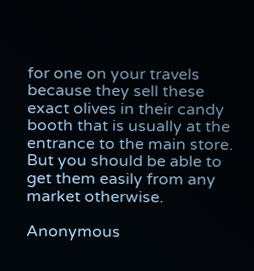for one on your travels because they sell these exact olives in their candy booth that is usually at the entrance to the main store. But you should be able to get them easily from any market otherwise.

Anonymous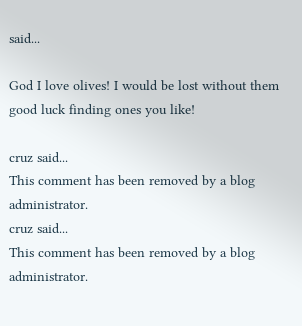said...

God I love olives! I would be lost without them good luck finding ones you like!

cruz said...
This comment has been removed by a blog administrator.
cruz said...
This comment has been removed by a blog administrator.